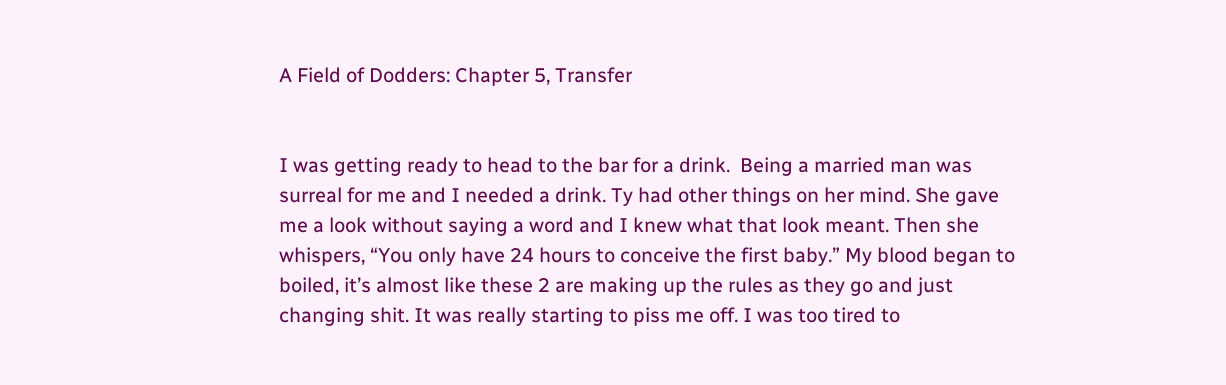A Field of Dodders: Chapter 5, Transfer


I was getting ready to head to the bar for a drink.  Being a married man was surreal for me and I needed a drink. Ty had other things on her mind. She gave me a look without saying a word and I knew what that look meant. Then she whispers, “You only have 24 hours to conceive the first baby.” My blood began to boiled, it’s almost like these 2 are making up the rules as they go and just changing shit. It was really starting to piss me off. I was too tired to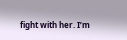fight with her. I’m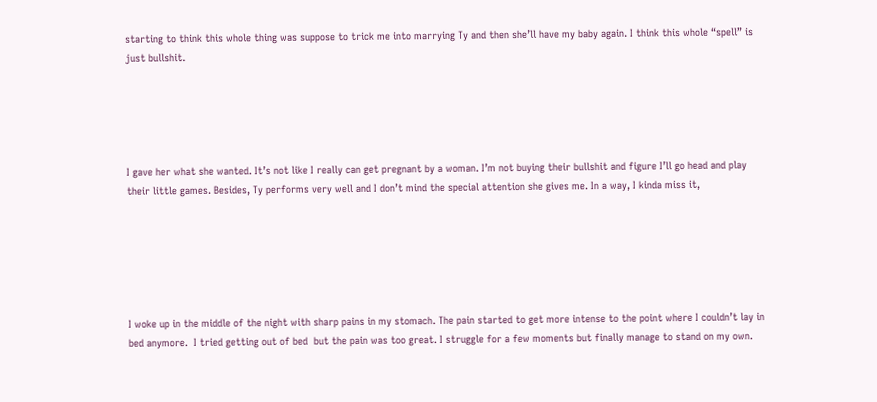starting to think this whole thing was suppose to trick me into marrying Ty and then she’ll have my baby again. I think this whole “spell” is just bullshit.





I gave her what she wanted. It’s not like I really can get pregnant by a woman. I’m not buying their bullshit and figure I’ll go head and play their little games. Besides, Ty performs very well and I don’t mind the special attention she gives me. In a way, I kinda miss it,






I woke up in the middle of the night with sharp pains in my stomach. The pain started to get more intense to the point where I couldn’t lay in bed anymore.  I tried getting out of bed  but the pain was too great. I struggle for a few moments but finally manage to stand on my own.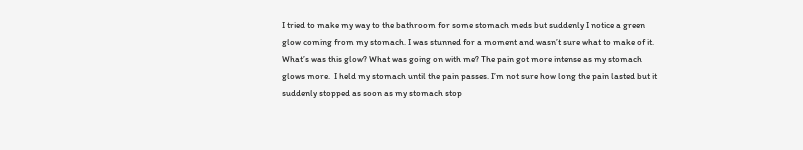I tried to make my way to the bathroom for some stomach meds but suddenly I notice a green glow coming from my stomach. I was stunned for a moment and wasn’t sure what to make of it. What’s was this glow? What was going on with me? The pain got more intense as my stomach glows more.  I held my stomach until the pain passes. I’m not sure how long the pain lasted but it suddenly stopped as soon as my stomach stop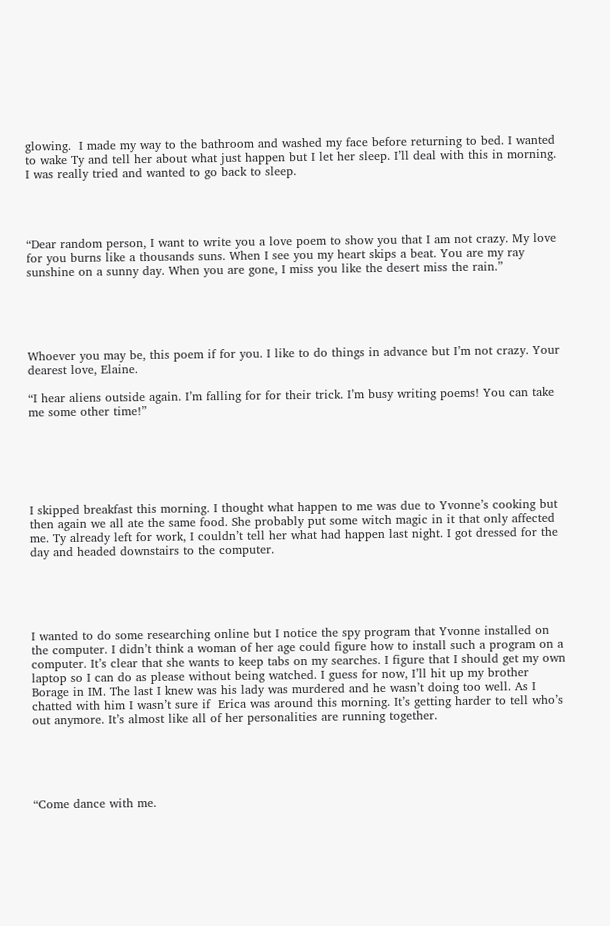glowing.  I made my way to the bathroom and washed my face before returning to bed. I wanted to wake Ty and tell her about what just happen but I let her sleep. I’ll deal with this in morning. I was really tried and wanted to go back to sleep.




“Dear random person, I want to write you a love poem to show you that I am not crazy. My love for you burns like a thousands suns. When I see you my heart skips a beat. You are my ray sunshine on a sunny day. When you are gone, I miss you like the desert miss the rain.”





Whoever you may be, this poem if for you. I like to do things in advance but I’m not crazy. Your dearest love, Elaine.

“I hear aliens outside again. I’m falling for for their trick. I’m busy writing poems! You can take me some other time!”






I skipped breakfast this morning. I thought what happen to me was due to Yvonne’s cooking but then again we all ate the same food. She probably put some witch magic in it that only affected me. Ty already left for work, I couldn’t tell her what had happen last night. I got dressed for the day and headed downstairs to the computer.





I wanted to do some researching online but I notice the spy program that Yvonne installed on the computer. I didn’t think a woman of her age could figure how to install such a program on a computer. It’s clear that she wants to keep tabs on my searches. I figure that I should get my own laptop so I can do as please without being watched. I guess for now, I’ll hit up my brother Borage in IM. The last I knew was his lady was murdered and he wasn’t doing too well. As I chatted with him I wasn’t sure if  Erica was around this morning. It’s getting harder to tell who’s out anymore. It’s almost like all of her personalities are running together.





“Come dance with me.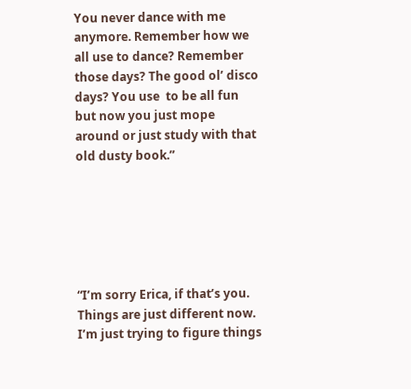You never dance with me anymore. Remember how we all use to dance? Remember those days? The good ol’ disco days? You use  to be all fun but now you just mope around or just study with that old dusty book.”






“I’m sorry Erica, if that’s you. Things are just different now. I’m just trying to figure things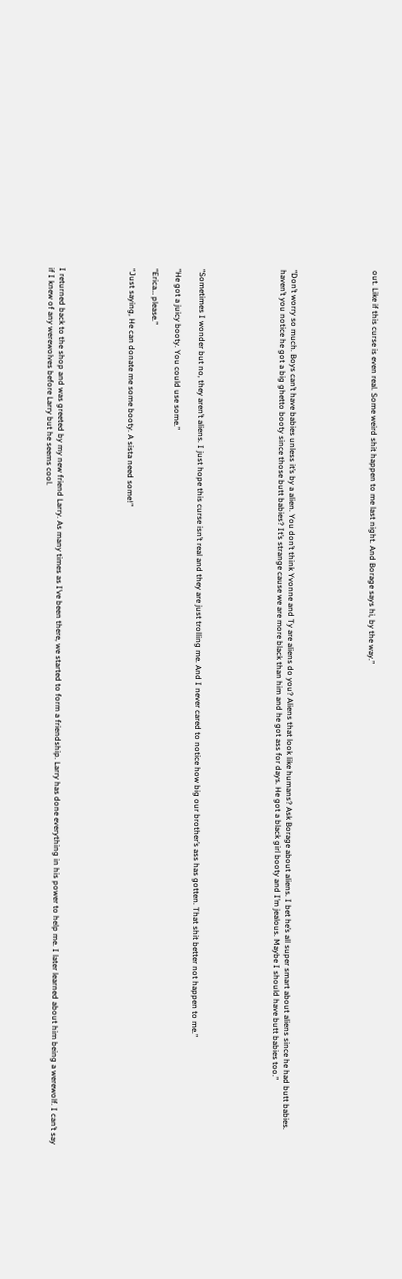out. Like if this curse is even real. Some weird shit happen to me last night. And Borage says hi, by the way.”






“Don’t worry so much. Boys can’t have babies unless it’s by a alien. You don’t think Yvonne and Ty are aliens do you? Aliens that look like humans? Ask Borage about aliens. I bet he’s all super smart about aliens since he had butt babies. haven’t you notice he got a big ghetto booty since those butt babies? It’s strange cause we are more black than him and he got ass for days. He got a black girl booty and I’m jealous. Maybe I should have butt babies too.”






“Sometimes I wonder but no, they aren’t aliens. I just hope this curse isn’t real and they are just trolling me. And I never cared to notice how big our brother’s ass has gotten. That shit better not happen to me.”

“He got a juicy booty. You could use some.”

“Erica… please.”

“Just saying, He can donate me some booty. A sista need some!”





I returned back to the shop and was greeted by my new friend Larry. As many times as I’ve been there, we started to form a friendship. Larry has done everything in his power to help me. I later learned about him being a werewolf. I can’t say if I knew of any werewolves before Larry but he seems cool.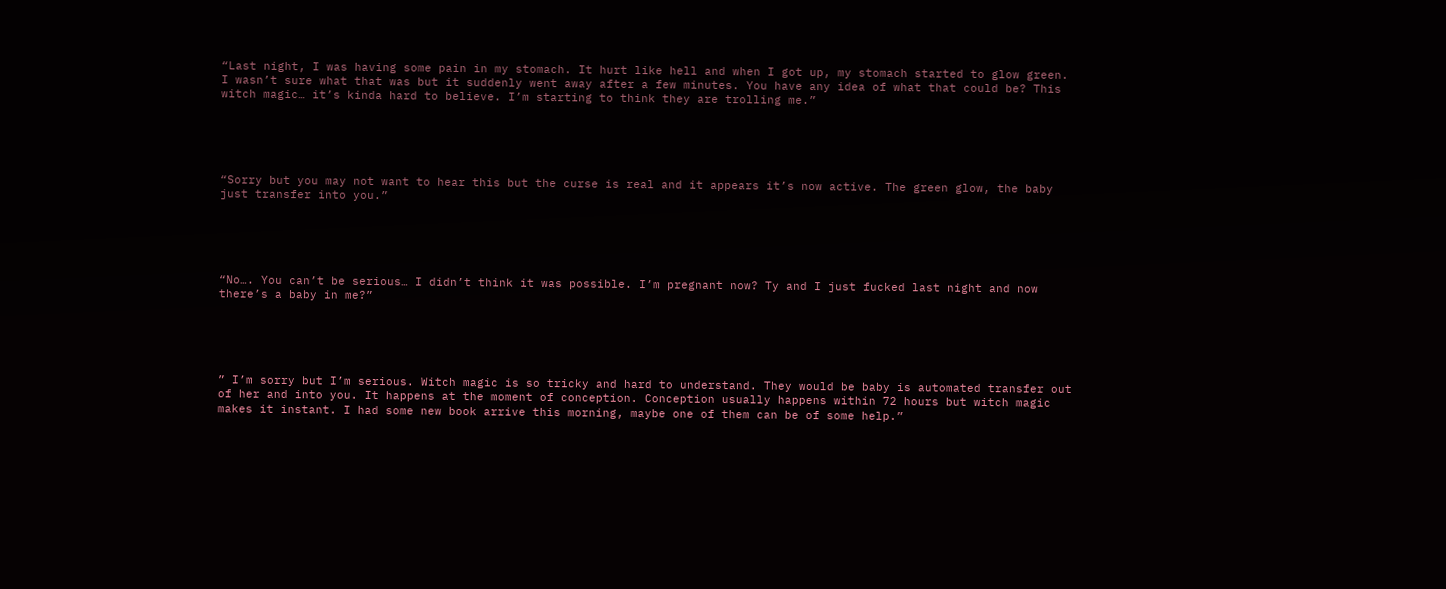“Last night, I was having some pain in my stomach. It hurt like hell and when I got up, my stomach started to glow green. I wasn’t sure what that was but it suddenly went away after a few minutes. You have any idea of what that could be? This witch magic… it’s kinda hard to believe. I’m starting to think they are trolling me.”





“Sorry but you may not want to hear this but the curse is real and it appears it’s now active. The green glow, the baby just transfer into you.”





“No…. You can’t be serious… I didn’t think it was possible. I’m pregnant now? Ty and I just fucked last night and now there’s a baby in me?”





” I’m sorry but I’m serious. Witch magic is so tricky and hard to understand. They would be baby is automated transfer out of her and into you. It happens at the moment of conception. Conception usually happens within 72 hours but witch magic makes it instant. I had some new book arrive this morning, maybe one of them can be of some help.”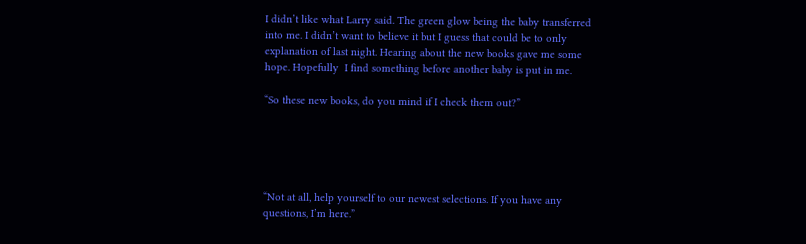I didn’t like what Larry said. The green glow being the baby transferred into me. I didn’t want to believe it but I guess that could be to only explanation of last night. Hearing about the new books gave me some hope. Hopefully  I find something before another baby is put in me.

“So these new books, do you mind if I check them out?”





“Not at all, help yourself to our newest selections. If you have any questions, I’m here.”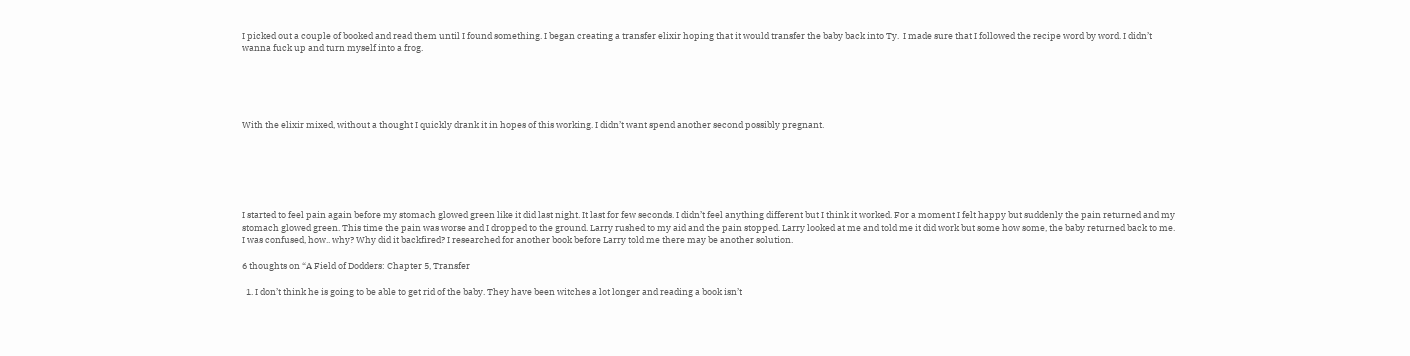I picked out a couple of booked and read them until I found something. I began creating a transfer elixir hoping that it would transfer the baby back into Ty.  I made sure that I followed the recipe word by word. I didn’t wanna fuck up and turn myself into a frog.





With the elixir mixed, without a thought I quickly drank it in hopes of this working. I didn’t want spend another second possibly pregnant.






I started to feel pain again before my stomach glowed green like it did last night. It last for few seconds. I didn’t feel anything different but I think it worked. For a moment I felt happy but suddenly the pain returned and my stomach glowed green. This time the pain was worse and I dropped to the ground. Larry rushed to my aid and the pain stopped. Larry looked at me and told me it did work but some how some, the baby returned back to me. I was confused, how.. why? Why did it backfired? I researched for another book before Larry told me there may be another solution.

6 thoughts on “A Field of Dodders: Chapter 5, Transfer

  1. I don’t think he is going to be able to get rid of the baby. They have been witches a lot longer and reading a book isn’t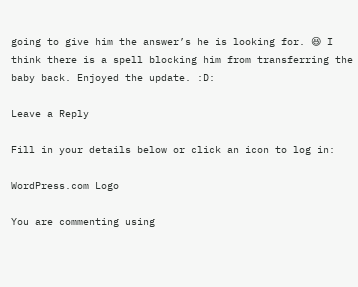going to give him the answer’s he is looking for. 😆 I think there is a spell blocking him from transferring the baby back. Enjoyed the update. :D:

Leave a Reply

Fill in your details below or click an icon to log in:

WordPress.com Logo

You are commenting using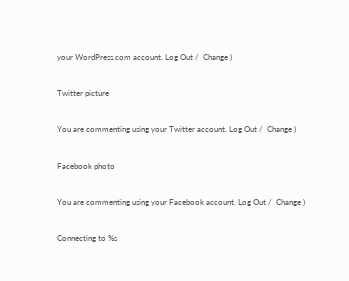your WordPress.com account. Log Out /  Change )

Twitter picture

You are commenting using your Twitter account. Log Out /  Change )

Facebook photo

You are commenting using your Facebook account. Log Out /  Change )

Connecting to %s